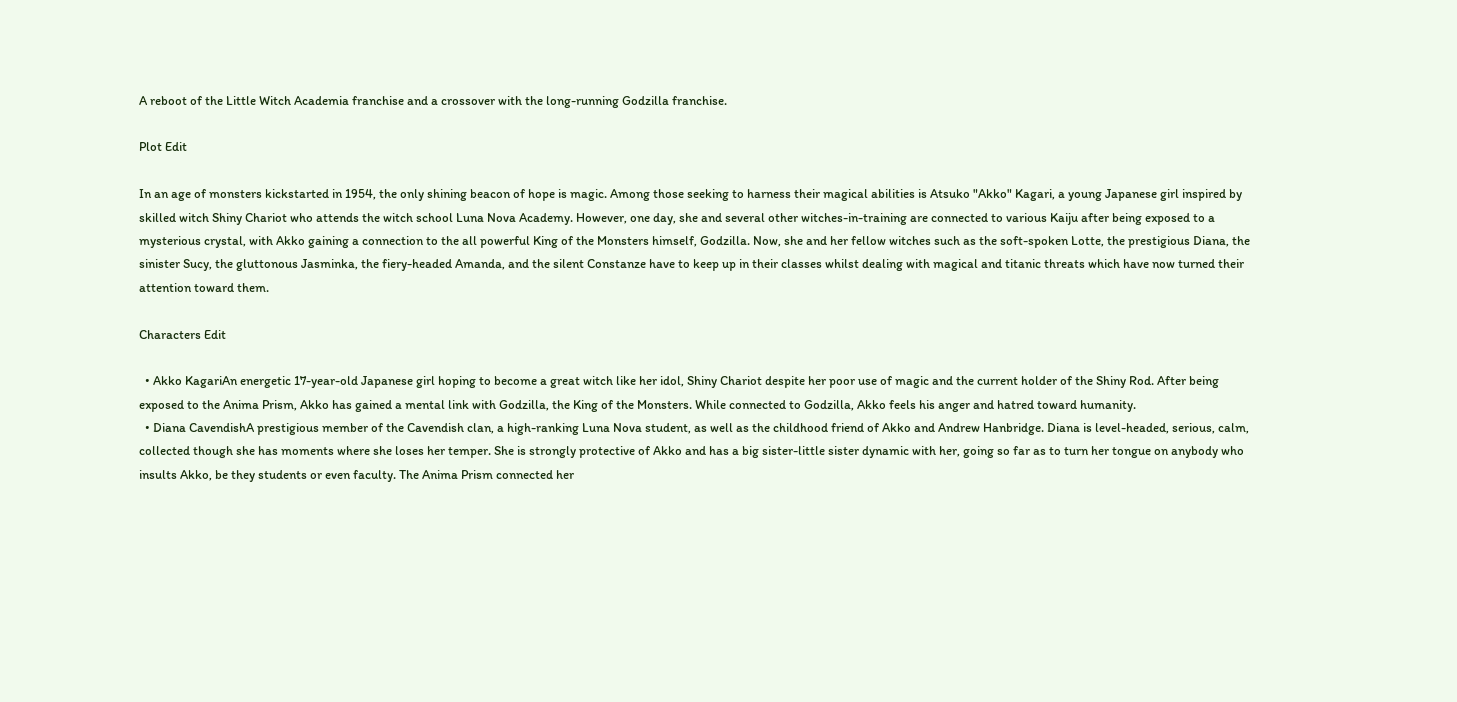A reboot of the Little Witch Academia franchise and a crossover with the long-running Godzilla franchise.

Plot Edit

In an age of monsters kickstarted in 1954, the only shining beacon of hope is magic. Among those seeking to harness their magical abilities is Atsuko "Akko" Kagari, a young Japanese girl inspired by skilled witch Shiny Chariot who attends the witch school Luna Nova Academy. However, one day, she and several other witches-in-training are connected to various Kaiju after being exposed to a mysterious crystal, with Akko gaining a connection to the all powerful King of the Monsters himself, Godzilla. Now, she and her fellow witches such as the soft-spoken Lotte, the prestigious Diana, the sinister Sucy, the gluttonous Jasminka, the fiery-headed Amanda, and the silent Constanze have to keep up in their classes whilst dealing with magical and titanic threats which have now turned their attention toward them.

Characters Edit

  • Akko KagariAn energetic 17-year-old Japanese girl hoping to become a great witch like her idol, Shiny Chariot despite her poor use of magic and the current holder of the Shiny Rod. After being exposed to the Anima Prism, Akko has gained a mental link with Godzilla, the King of the Monsters. While connected to Godzilla, Akko feels his anger and hatred toward humanity.
  • Diana CavendishA prestigious member of the Cavendish clan, a high-ranking Luna Nova student, as well as the childhood friend of Akko and Andrew Hanbridge. Diana is level-headed, serious, calm, collected though she has moments where she loses her temper. She is strongly protective of Akko and has a big sister-little sister dynamic with her, going so far as to turn her tongue on anybody who insults Akko, be they students or even faculty. The Anima Prism connected her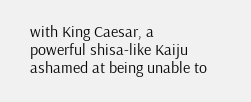with King Caesar, a powerful shisa-like Kaiju ashamed at being unable to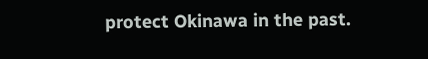protect Okinawa in the past.